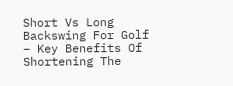Short Vs Long Backswing For Golf – Key Benefits Of Shortening The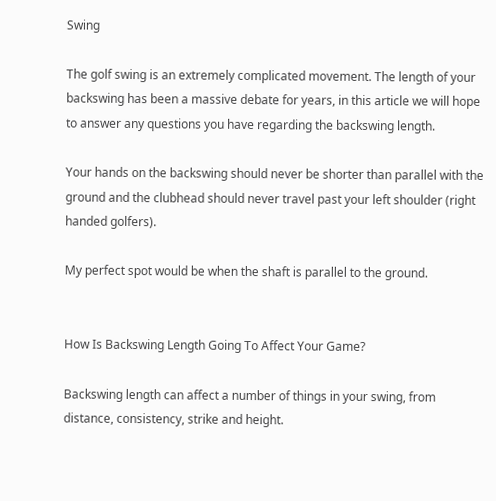Swing

The golf swing is an extremely complicated movement. The length of your backswing has been a massive debate for years, in this article we will hope to answer any questions you have regarding the backswing length.

Your hands on the backswing should never be shorter than parallel with the ground and the clubhead should never travel past your left shoulder (right handed golfers).

My perfect spot would be when the shaft is parallel to the ground.


How Is Backswing Length Going To Affect Your Game?

Backswing length can affect a number of things in your swing, from distance, consistency, strike and height.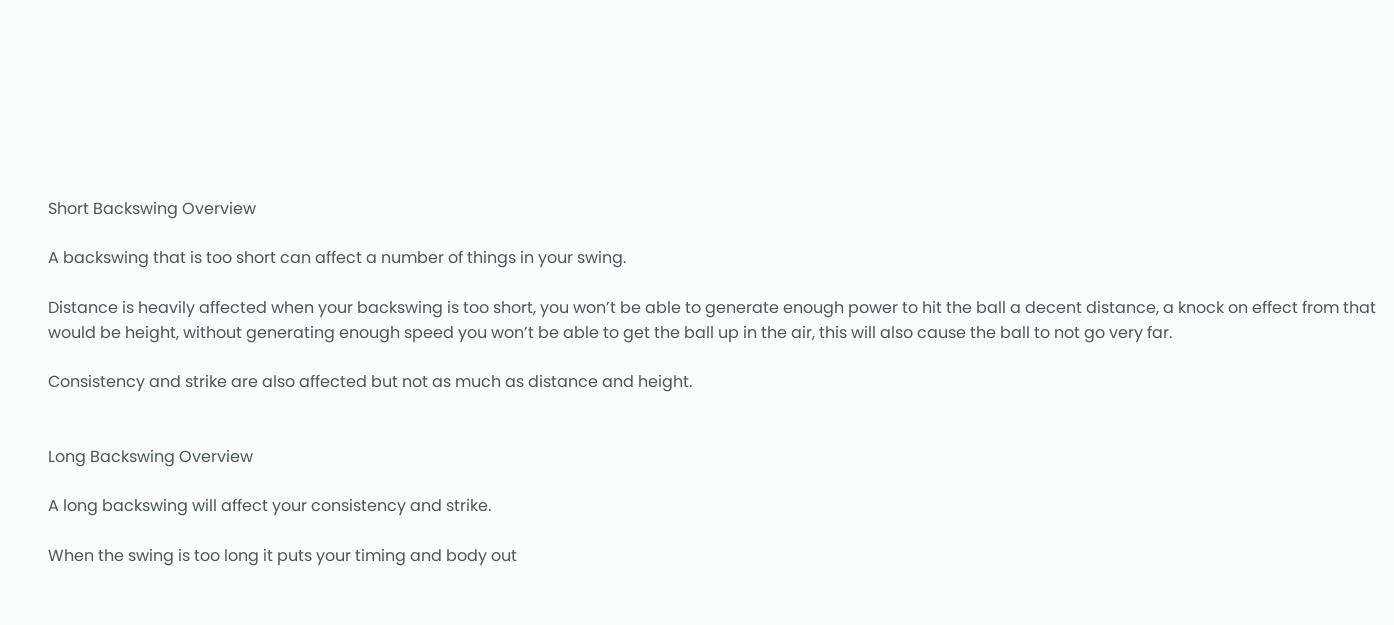Short Backswing Overview

A backswing that is too short can affect a number of things in your swing.

Distance is heavily affected when your backswing is too short, you won’t be able to generate enough power to hit the ball a decent distance, a knock on effect from that would be height, without generating enough speed you won’t be able to get the ball up in the air, this will also cause the ball to not go very far.

Consistency and strike are also affected but not as much as distance and height.


Long Backswing Overview

A long backswing will affect your consistency and strike.

When the swing is too long it puts your timing and body out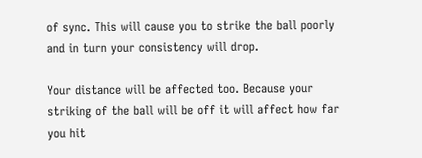of sync. This will cause you to strike the ball poorly and in turn your consistency will drop.

Your distance will be affected too. Because your striking of the ball will be off it will affect how far you hit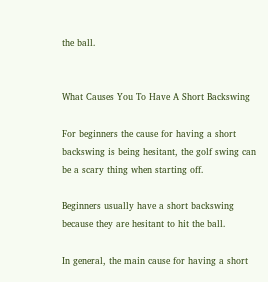the ball.


What Causes You To Have A Short Backswing

For beginners the cause for having a short backswing is being hesitant, the golf swing can be a scary thing when starting off.

Beginners usually have a short backswing because they are hesitant to hit the ball.

In general, the main cause for having a short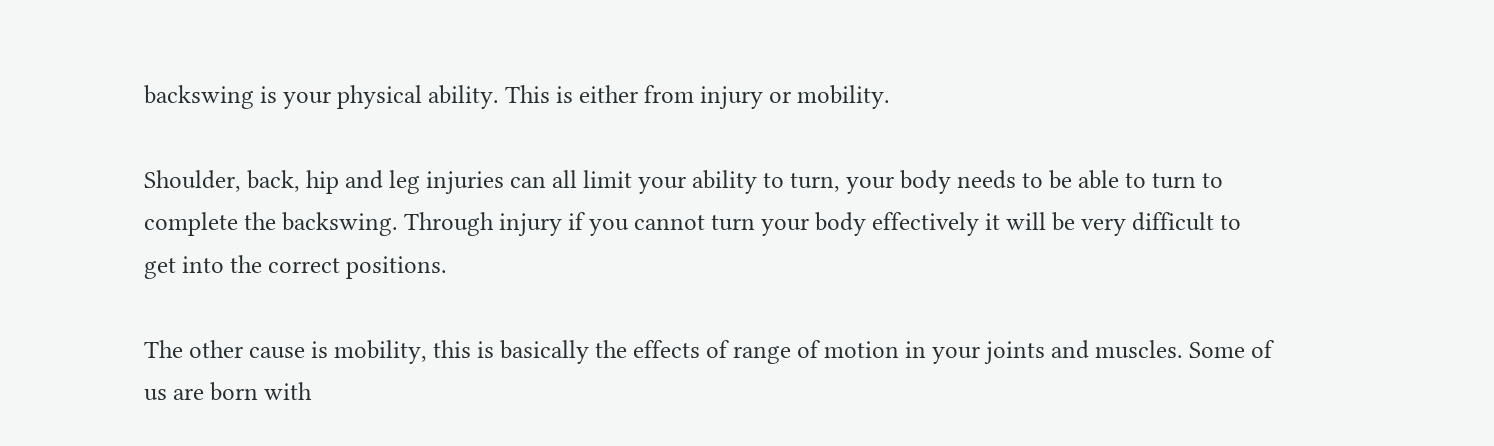backswing is your physical ability. This is either from injury or mobility.

Shoulder, back, hip and leg injuries can all limit your ability to turn, your body needs to be able to turn to complete the backswing. Through injury if you cannot turn your body effectively it will be very difficult to get into the correct positions.

The other cause is mobility, this is basically the effects of range of motion in your joints and muscles. Some of us are born with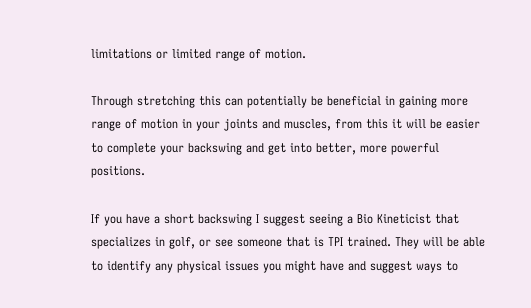limitations or limited range of motion.

Through stretching this can potentially be beneficial in gaining more range of motion in your joints and muscles, from this it will be easier to complete your backswing and get into better, more powerful positions.

If you have a short backswing I suggest seeing a Bio Kineticist that specializes in golf, or see someone that is TPI trained. They will be able to identify any physical issues you might have and suggest ways to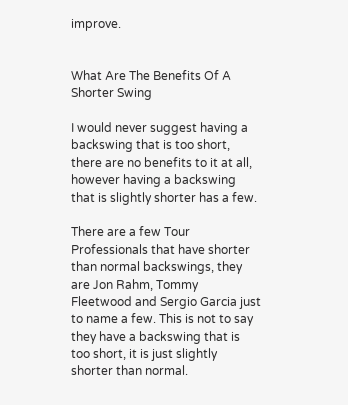improve.


What Are The Benefits Of A Shorter Swing

I would never suggest having a backswing that is too short, there are no benefits to it at all, however having a backswing that is slightly shorter has a few.

There are a few Tour Professionals that have shorter than normal backswings, they are Jon Rahm, Tommy Fleetwood and Sergio Garcia just to name a few. This is not to say they have a backswing that is too short, it is just slightly shorter than normal.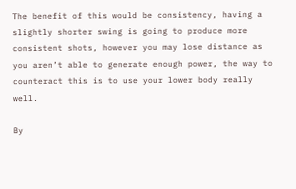The benefit of this would be consistency, having a slightly shorter swing is going to produce more consistent shots, however you may lose distance as you aren’t able to generate enough power, the way to counteract this is to use your lower body really well.

By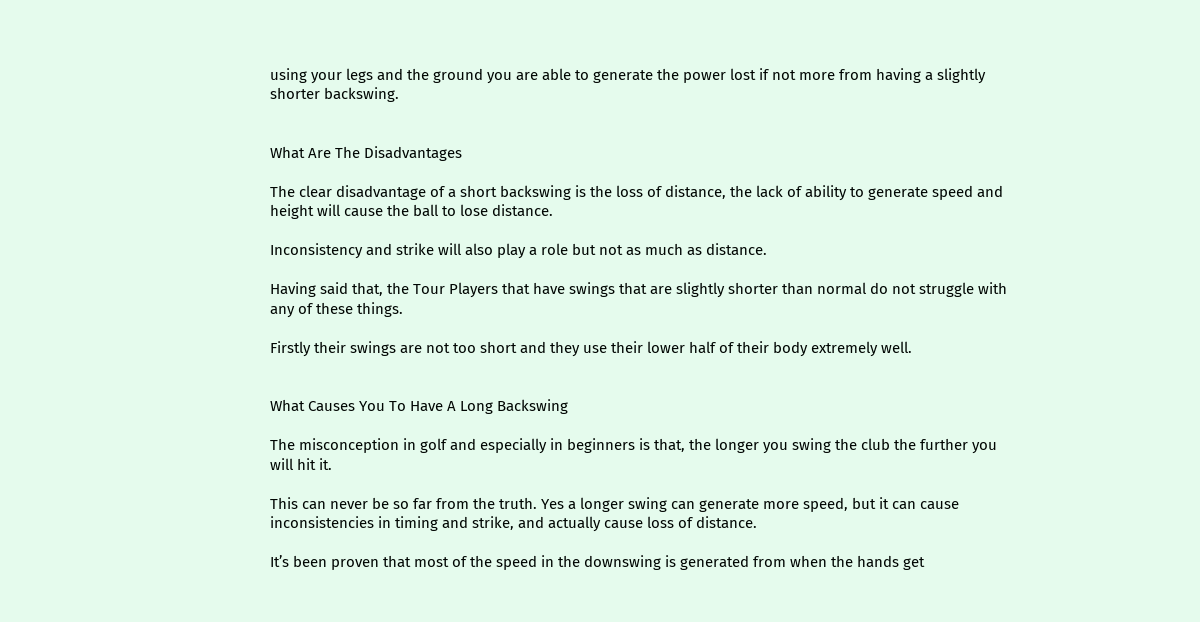using your legs and the ground you are able to generate the power lost if not more from having a slightly shorter backswing.


What Are The Disadvantages

The clear disadvantage of a short backswing is the loss of distance, the lack of ability to generate speed and height will cause the ball to lose distance.

Inconsistency and strike will also play a role but not as much as distance.

Having said that, the Tour Players that have swings that are slightly shorter than normal do not struggle with any of these things.

Firstly their swings are not too short and they use their lower half of their body extremely well.


What Causes You To Have A Long Backswing

The misconception in golf and especially in beginners is that, the longer you swing the club the further you will hit it.

This can never be so far from the truth. Yes a longer swing can generate more speed, but it can cause inconsistencies in timing and strike, and actually cause loss of distance.

It’s been proven that most of the speed in the downswing is generated from when the hands get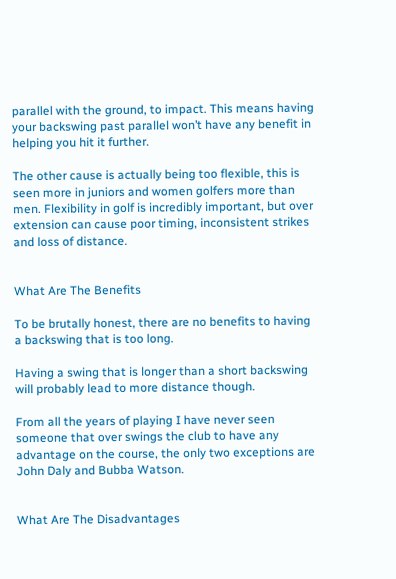parallel with the ground, to impact. This means having your backswing past parallel won’t have any benefit in helping you hit it further.

The other cause is actually being too flexible, this is seen more in juniors and women golfers more than men. Flexibility in golf is incredibly important, but over extension can cause poor timing, inconsistent strikes and loss of distance.


What Are The Benefits

To be brutally honest, there are no benefits to having a backswing that is too long.

Having a swing that is longer than a short backswing will probably lead to more distance though.

From all the years of playing I have never seen someone that over swings the club to have any advantage on the course, the only two exceptions are John Daly and Bubba Watson.


What Are The Disadvantages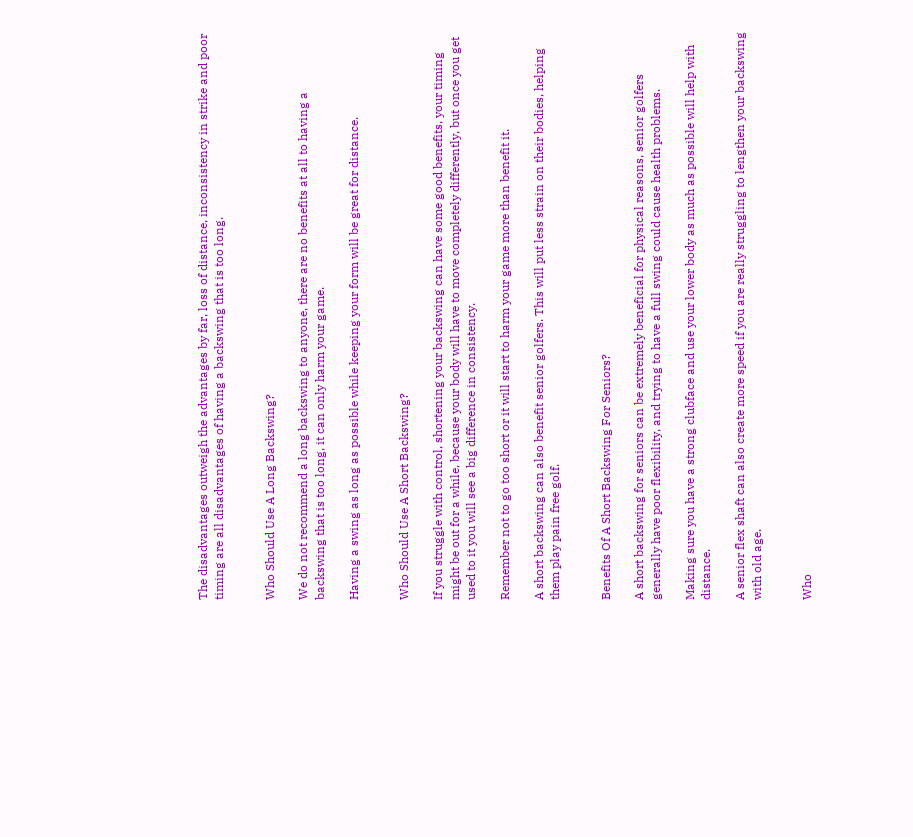The disadvantages outweigh the advantages by far, loss of distance, inconsistency in strike and poor timing are all disadvantages of having a backswing that is too long.


Who Should Use A Long Backswing?

We do not recommend a long backswing to anyone, there are no benefits at all to having a backswing that is too long, it can only harm your game.

Having a swing as long as possible while keeping your form will be great for distance.


Who Should Use A Short Backswing?

If you struggle with control, shortening your backswing can have some good benefits, your timing might be out for a while, because your body will have to move completely differently, but once you get used to it you will see a big difference in consistency.

Remember not to go too short or it will start to harm your game more than benefit it.

A short backswing can also benefit senior golfers. This will put less strain on their bodies, helping them play pain free golf.


Benefits Of A Short Backswing For Seniors?

A short backswing for seniors can be extremely beneficial for physical reasons, senior golfers generally have poor flexibility, and trying to have a full swing could cause health problems.

Making sure you have a strong clubface and use your lower body as much as possible will help with distance.

A senior flex shaft can also create more speed if you are really struggling to lengthen your backswing with old age.


Who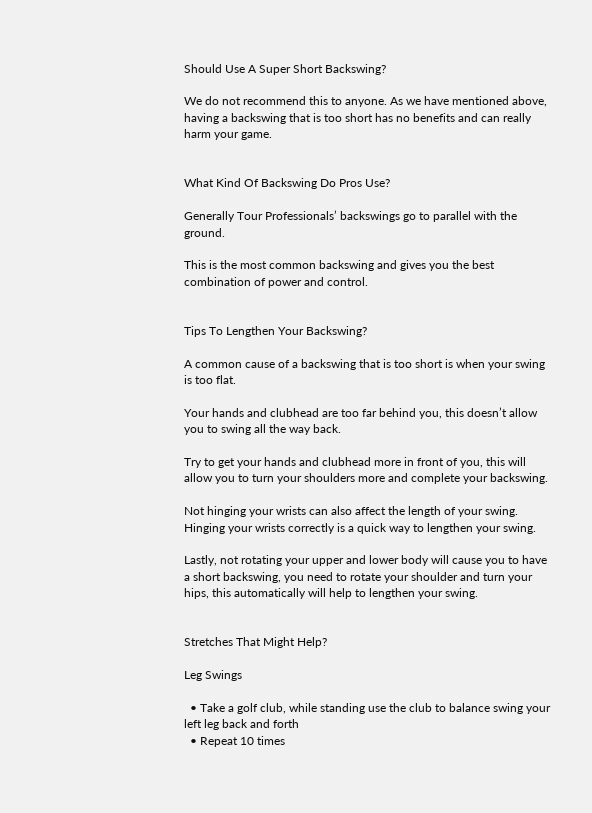Should Use A Super Short Backswing?

We do not recommend this to anyone. As we have mentioned above, having a backswing that is too short has no benefits and can really harm your game.


What Kind Of Backswing Do Pros Use?

Generally Tour Professionals’ backswings go to parallel with the ground.

This is the most common backswing and gives you the best combination of power and control.


Tips To Lengthen Your Backswing?

A common cause of a backswing that is too short is when your swing is too flat.

Your hands and clubhead are too far behind you, this doesn’t allow you to swing all the way back.

Try to get your hands and clubhead more in front of you, this will allow you to turn your shoulders more and complete your backswing.

Not hinging your wrists can also affect the length of your swing. Hinging your wrists correctly is a quick way to lengthen your swing.

Lastly, not rotating your upper and lower body will cause you to have a short backswing, you need to rotate your shoulder and turn your hips, this automatically will help to lengthen your swing.


Stretches That Might Help?

Leg Swings

  • Take a golf club, while standing use the club to balance swing your left leg back and forth
  • Repeat 10 times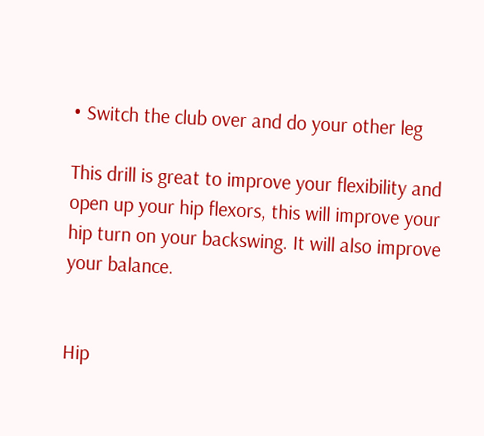• Switch the club over and do your other leg

This drill is great to improve your flexibility and open up your hip flexors, this will improve your hip turn on your backswing. It will also improve your balance.


Hip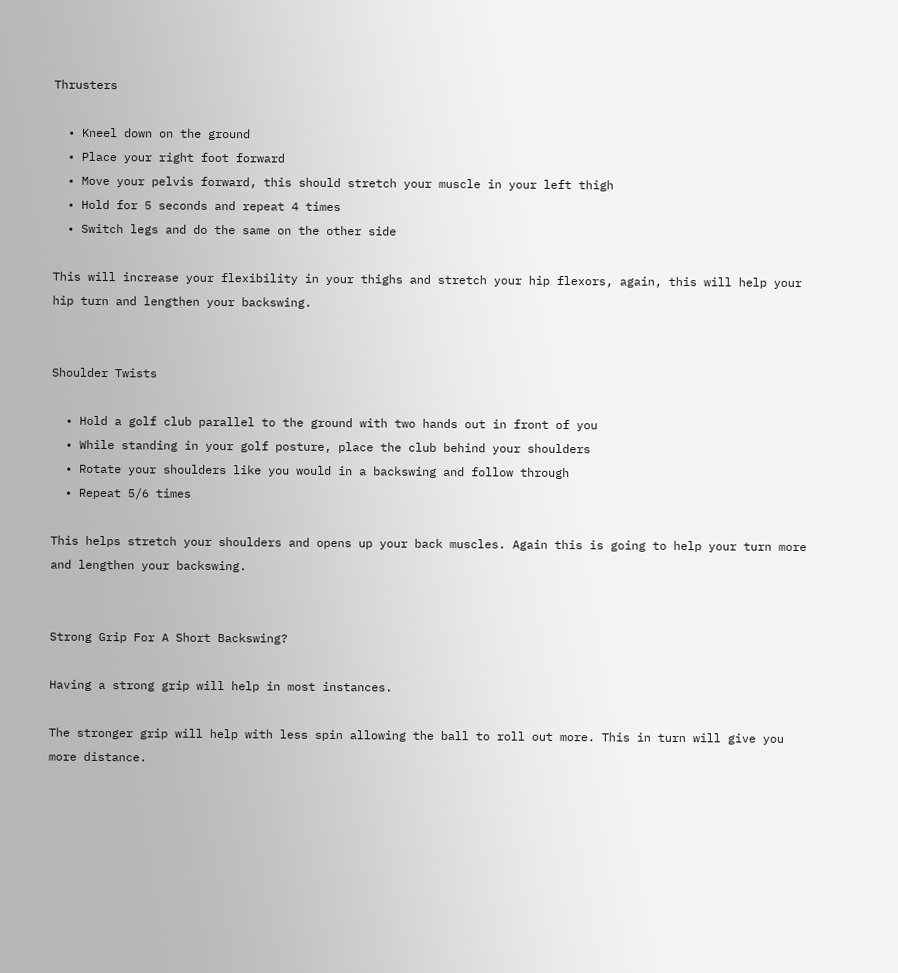Thrusters

  • Kneel down on the ground
  • Place your right foot forward
  • Move your pelvis forward, this should stretch your muscle in your left thigh
  • Hold for 5 seconds and repeat 4 times
  • Switch legs and do the same on the other side

This will increase your flexibility in your thighs and stretch your hip flexors, again, this will help your hip turn and lengthen your backswing.


Shoulder Twists

  • Hold a golf club parallel to the ground with two hands out in front of you
  • While standing in your golf posture, place the club behind your shoulders
  • Rotate your shoulders like you would in a backswing and follow through
  • Repeat 5/6 times

This helps stretch your shoulders and opens up your back muscles. Again this is going to help your turn more and lengthen your backswing.


Strong Grip For A Short Backswing?

Having a strong grip will help in most instances.

The stronger grip will help with less spin allowing the ball to roll out more. This in turn will give you more distance.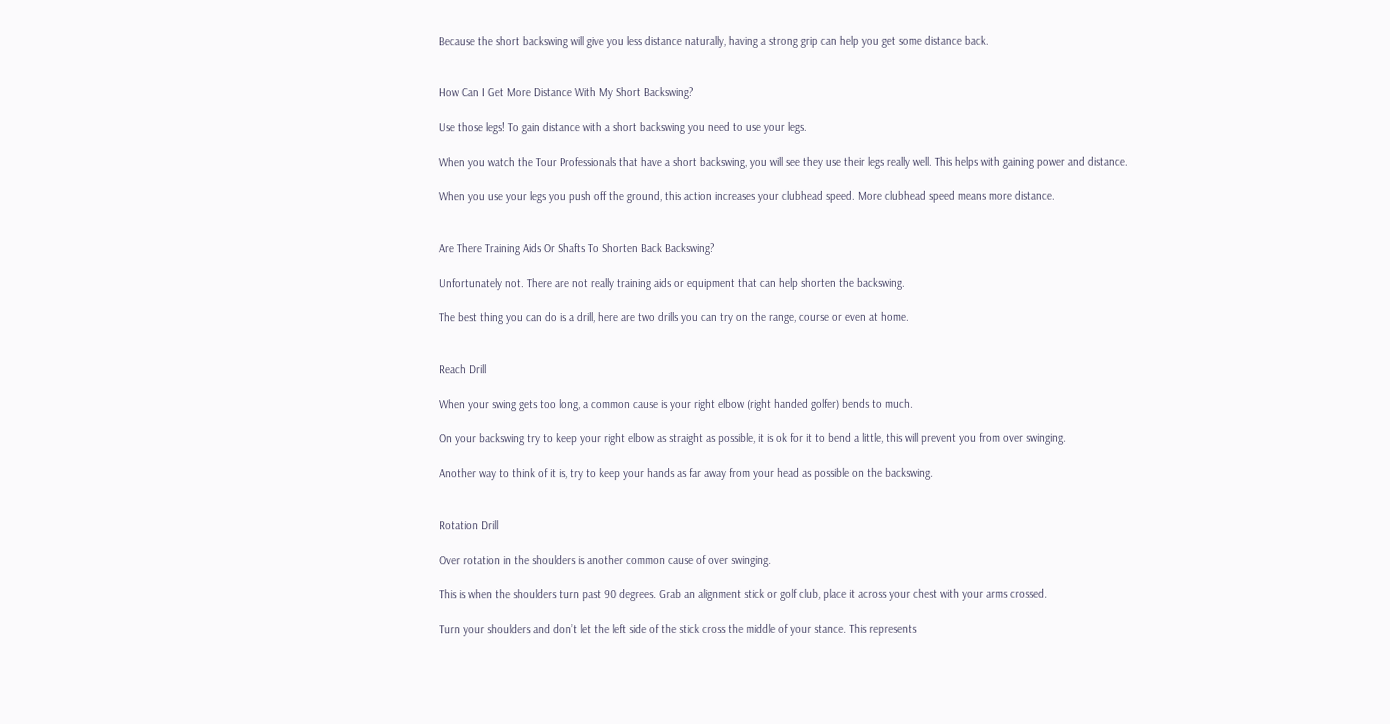Because the short backswing will give you less distance naturally, having a strong grip can help you get some distance back.


How Can I Get More Distance With My Short Backswing?

Use those legs! To gain distance with a short backswing you need to use your legs.

When you watch the Tour Professionals that have a short backswing, you will see they use their legs really well. This helps with gaining power and distance.

When you use your legs you push off the ground, this action increases your clubhead speed. More clubhead speed means more distance.


Are There Training Aids Or Shafts To Shorten Back Backswing?

Unfortunately not. There are not really training aids or equipment that can help shorten the backswing.

The best thing you can do is a drill, here are two drills you can try on the range, course or even at home.


Reach Drill

When your swing gets too long, a common cause is your right elbow (right handed golfer) bends to much.

On your backswing try to keep your right elbow as straight as possible, it is ok for it to bend a little, this will prevent you from over swinging.

Another way to think of it is, try to keep your hands as far away from your head as possible on the backswing.


Rotation Drill

Over rotation in the shoulders is another common cause of over swinging.

This is when the shoulders turn past 90 degrees. Grab an alignment stick or golf club, place it across your chest with your arms crossed.

Turn your shoulders and don’t let the left side of the stick cross the middle of your stance. This represents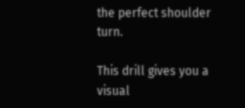the perfect shoulder turn.

This drill gives you a visual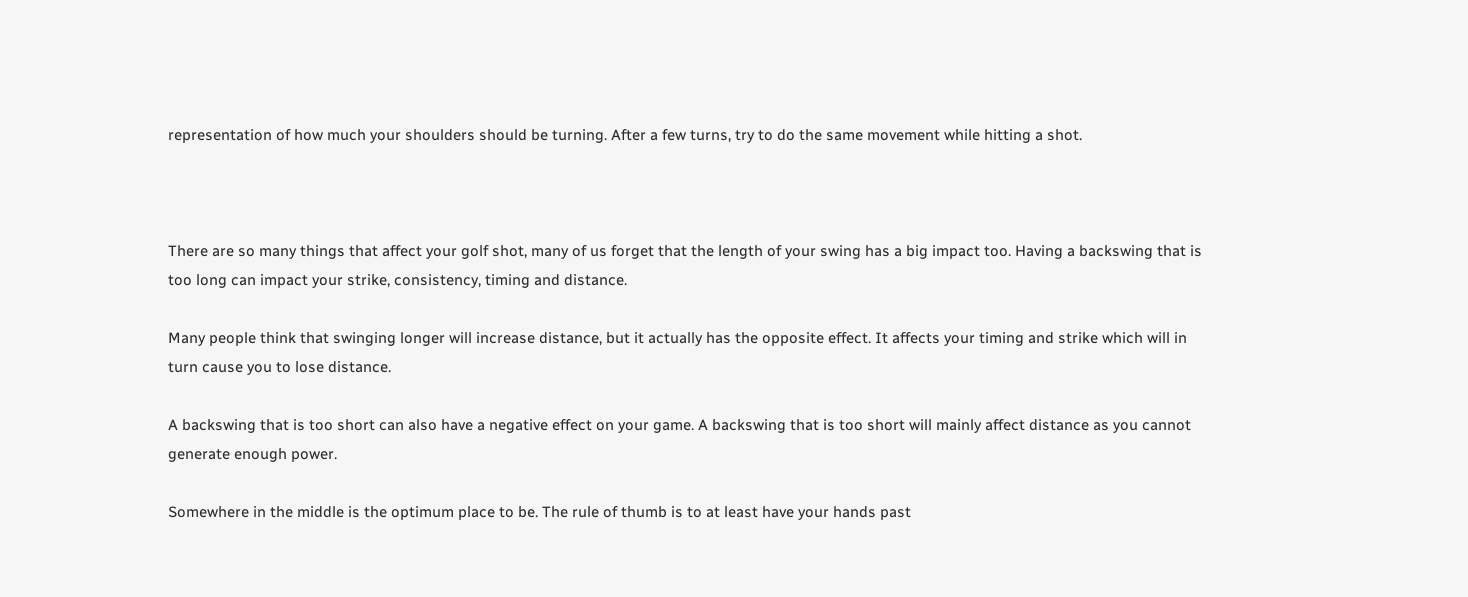representation of how much your shoulders should be turning. After a few turns, try to do the same movement while hitting a shot.



There are so many things that affect your golf shot, many of us forget that the length of your swing has a big impact too. Having a backswing that is too long can impact your strike, consistency, timing and distance.

Many people think that swinging longer will increase distance, but it actually has the opposite effect. It affects your timing and strike which will in turn cause you to lose distance.

A backswing that is too short can also have a negative effect on your game. A backswing that is too short will mainly affect distance as you cannot generate enough power.

Somewhere in the middle is the optimum place to be. The rule of thumb is to at least have your hands past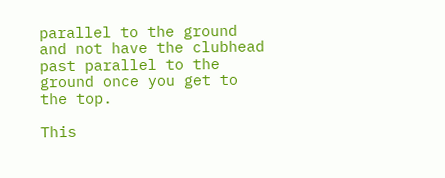parallel to the ground and not have the clubhead past parallel to the ground once you get to the top.

This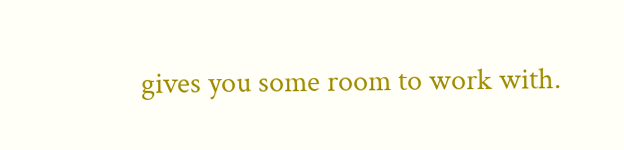gives you some room to work with.